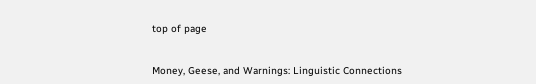top of page


Money, Geese, and Warnings: Linguistic Connections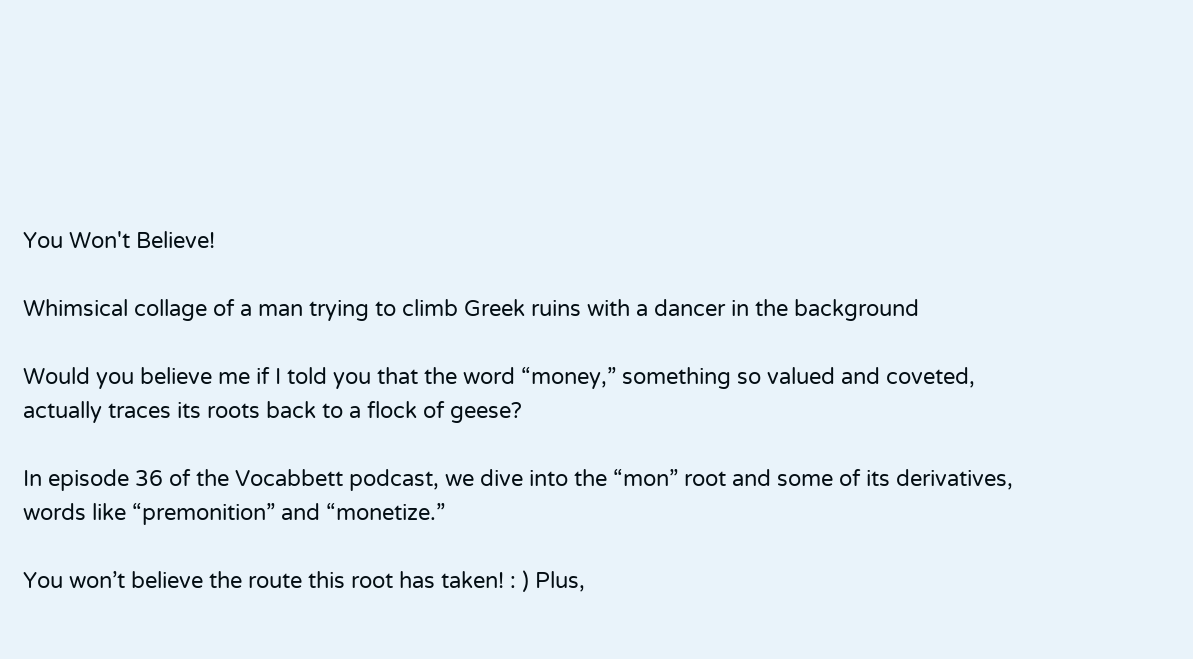You Won't Believe!

Whimsical collage of a man trying to climb Greek ruins with a dancer in the background

Would you believe me if I told you that the word “money,” something so valued and coveted, actually traces its roots back to a flock of geese?

In episode 36 of the Vocabbett podcast, we dive into the “mon” root and some of its derivatives, words like “premonition” and “monetize.”

You won’t believe the route this root has taken! : ) Plus,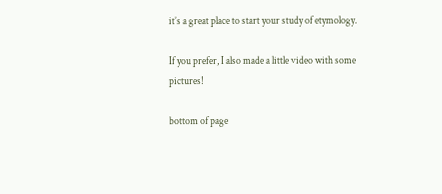it’s a great place to start your study of etymology.

If you prefer, I also made a little video with some pictures!

bottom of page